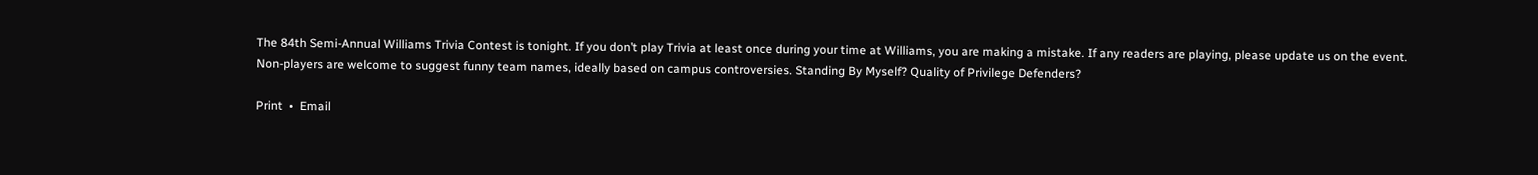The 84th Semi-Annual Williams Trivia Contest is tonight. If you don’t play Trivia at least once during your time at Williams, you are making a mistake. If any readers are playing, please update us on the event. Non-players are welcome to suggest funny team names, ideally based on campus controversies. Standing By Myself? Quality of Privilege Defenders?

Print  •  Email